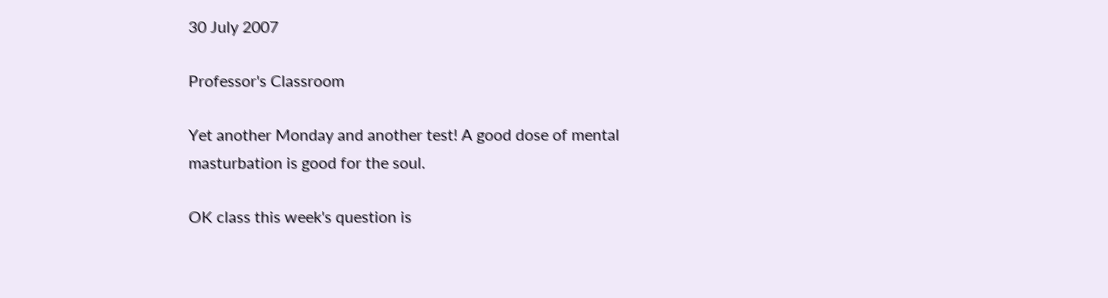30 July 2007

Professor's Classroom

Yet another Monday and another test! A good dose of mental masturbation is good for the soul.

OK class this week's question is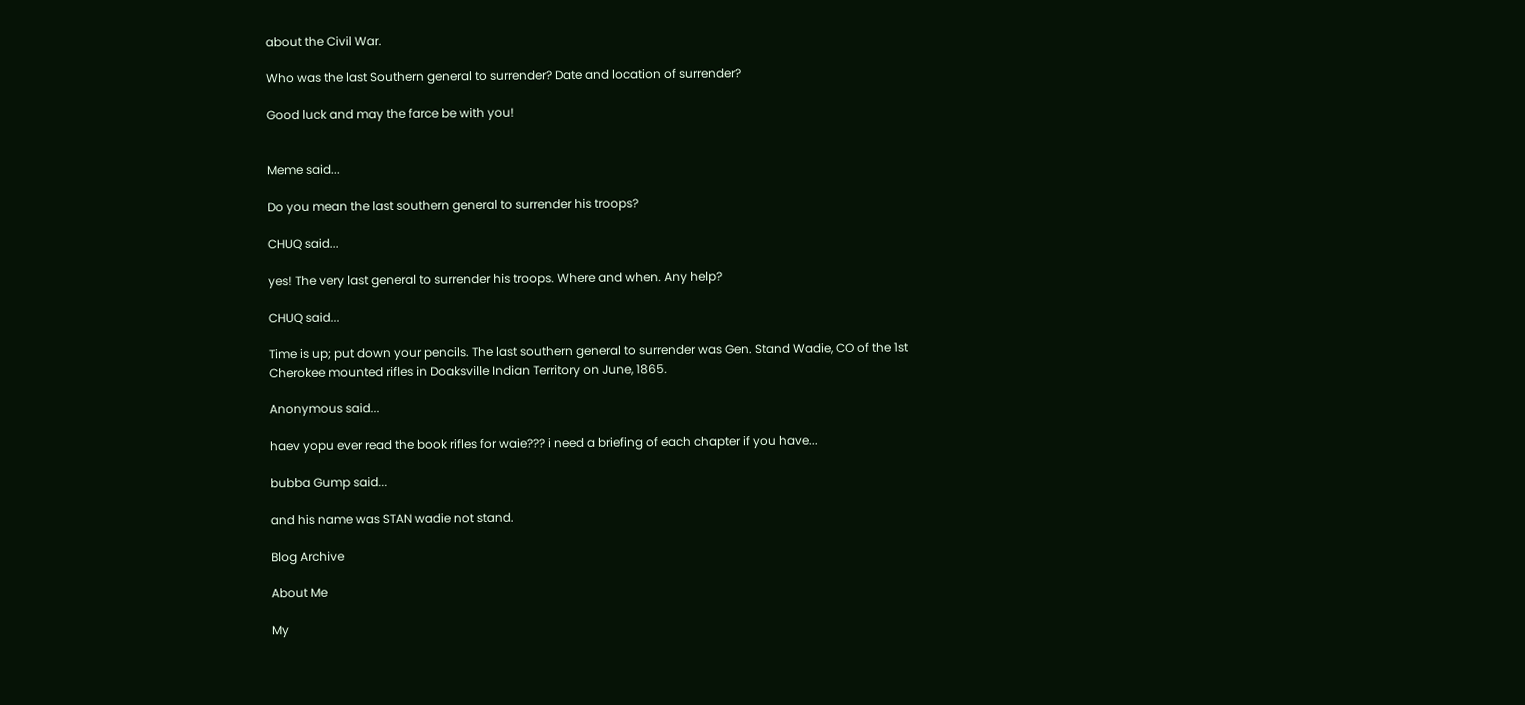about the Civil War.

Who was the last Southern general to surrender? Date and location of surrender?

Good luck and may the farce be with you!


Meme said...

Do you mean the last southern general to surrender his troops?

CHUQ said...

yes! The very last general to surrender his troops. Where and when. Any help?

CHUQ said...

Time is up; put down your pencils. The last southern general to surrender was Gen. Stand Wadie, CO of the 1st Cherokee mounted rifles in Doaksville Indian Territory on June, 1865.

Anonymous said...

haev yopu ever read the book rifles for waie??? i need a briefing of each chapter if you have...

bubba Gump said...

and his name was STAN wadie not stand.

Blog Archive

About Me

My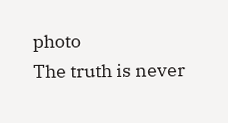photo
The truth is never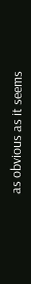as obvious as it seems